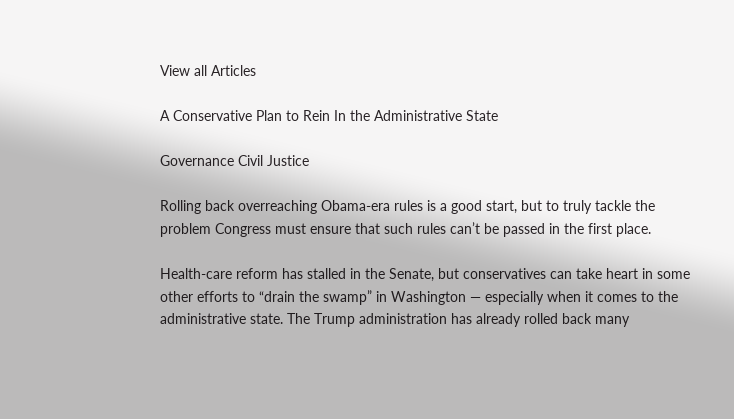View all Articles

A Conservative Plan to Rein In the Administrative State

Governance Civil Justice

Rolling back overreaching Obama-era rules is a good start, but to truly tackle the problem Congress must ensure that such rules can’t be passed in the first place.

Health-care reform has stalled in the Senate, but conservatives can take heart in some other efforts to “drain the swamp” in Washington — especially when it comes to the administrative state. The Trump administration has already rolled back many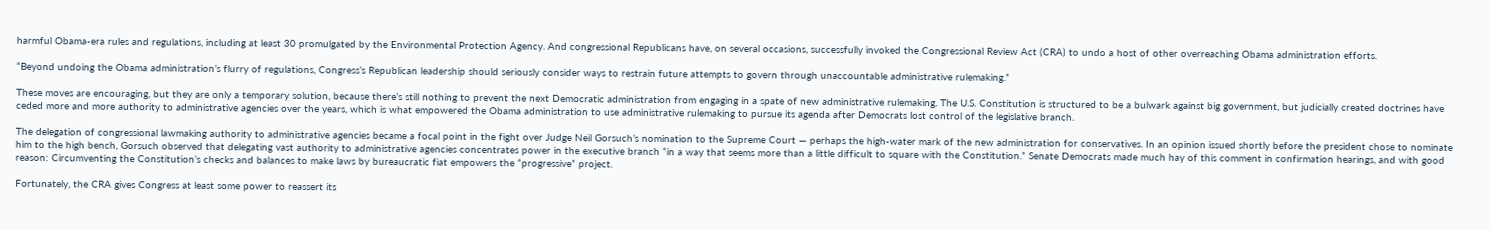harmful Obama-era rules and regulations, including at least 30 promulgated by the Environmental Protection Agency. And congressional Republicans have, on several occasions, successfully invoked the Congressional Review Act (CRA) to undo a host of other overreaching Obama administration efforts.

“Beyond undoing the Obama administration’s flurry of regulations, Congress’s Republican leadership should seriously consider ways to restrain future attempts to govern through unaccountable administrative rulemaking.”

These moves are encouraging, but they are only a temporary solution, because there’s still nothing to prevent the next Democratic administration from engaging in a spate of new administrative rulemaking. The U.S. Constitution is structured to be a bulwark against big government, but judicially created doctrines have ceded more and more authority to administrative agencies over the years, which is what empowered the Obama administration to use administrative rulemaking to pursue its agenda after Democrats lost control of the legislative branch.

The delegation of congressional lawmaking authority to administrative agencies became a focal point in the fight over Judge Neil Gorsuch’s nomination to the Supreme Court — perhaps the high-water mark of the new administration for conservatives. In an opinion issued shortly before the president chose to nominate him to the high bench, Gorsuch observed that delegating vast authority to administrative agencies concentrates power in the executive branch “in a way that seems more than a little difficult to square with the Constitution.” Senate Democrats made much hay of this comment in confirmation hearings, and with good reason: Circumventing the Constitution’s checks and balances to make laws by bureaucratic fiat empowers the “progressive” project.

Fortunately, the CRA gives Congress at least some power to reassert its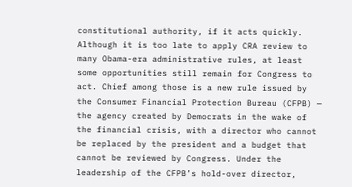constitutional authority, if it acts quickly. Although it is too late to apply CRA review to many Obama-era administrative rules, at least some opportunities still remain for Congress to act. Chief among those is a new rule issued by the Consumer Financial Protection Bureau (CFPB) — the agency created by Democrats in the wake of the financial crisis, with a director who cannot be replaced by the president and a budget that cannot be reviewed by Congress. Under the leadership of the CFPB’s hold-over director,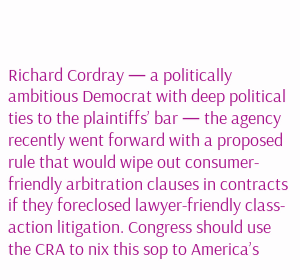Richard Cordray — a politically ambitious Democrat with deep political ties to the plaintiffs’ bar — the agency recently went forward with a proposed rule that would wipe out consumer-friendly arbitration clauses in contracts if they foreclosed lawyer-friendly class-action litigation. Congress should use the CRA to nix this sop to America’s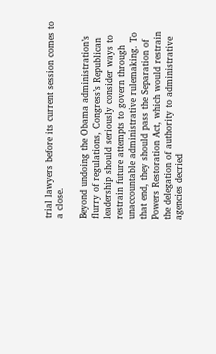trial lawyers before its current session comes to a close.

Beyond undoing the Obama administration’s flurry of regulations, Congress’s Republican leadership should seriously consider ways to restrain future attempts to govern through unaccountable administrative rulemaking. To that end, they should pass the Separation of Powers Restoration Act, which would restrain the delegation of authority to administrative agencies decried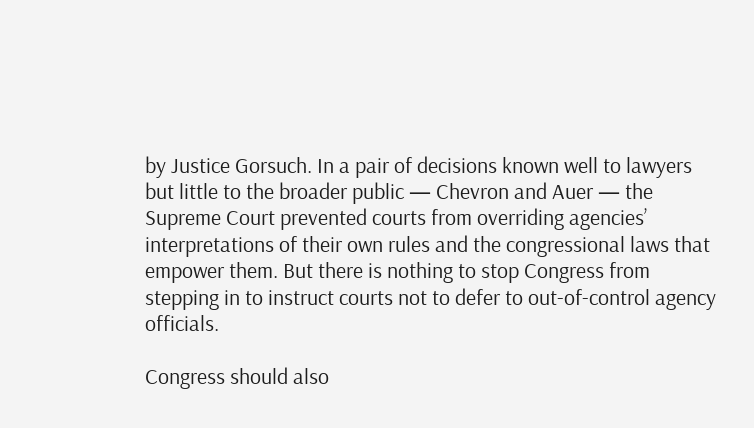by Justice Gorsuch. In a pair of decisions known well to lawyers but little to the broader public — Chevron and Auer — the Supreme Court prevented courts from overriding agencies’ interpretations of their own rules and the congressional laws that empower them. But there is nothing to stop Congress from stepping in to instruct courts not to defer to out-of-control agency officials.

Congress should also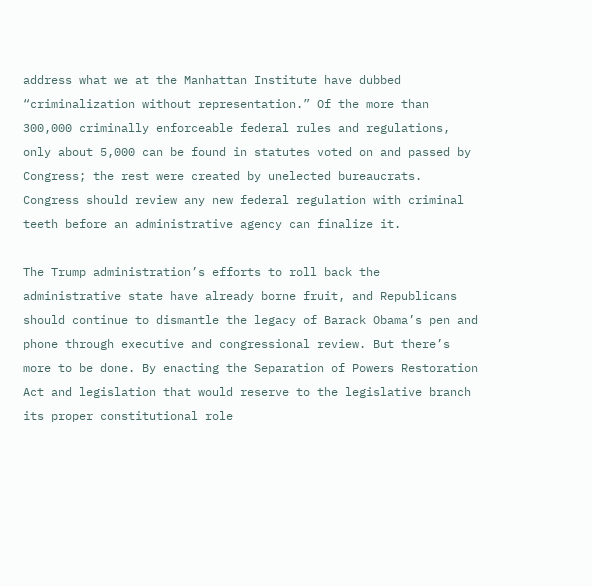address what we at the Manhattan Institute have dubbed “criminalization without representation.” Of the more than 300,000 criminally enforceable federal rules and regulations, only about 5,000 can be found in statutes voted on and passed by Congress; the rest were created by unelected bureaucrats. Congress should review any new federal regulation with criminal teeth before an administrative agency can finalize it.

The Trump administration’s efforts to roll back the administrative state have already borne fruit, and Republicans should continue to dismantle the legacy of Barack Obama’s pen and phone through executive and congressional review. But there’s more to be done. By enacting the Separation of Powers Restoration Act and legislation that would reserve to the legislative branch its proper constitutional role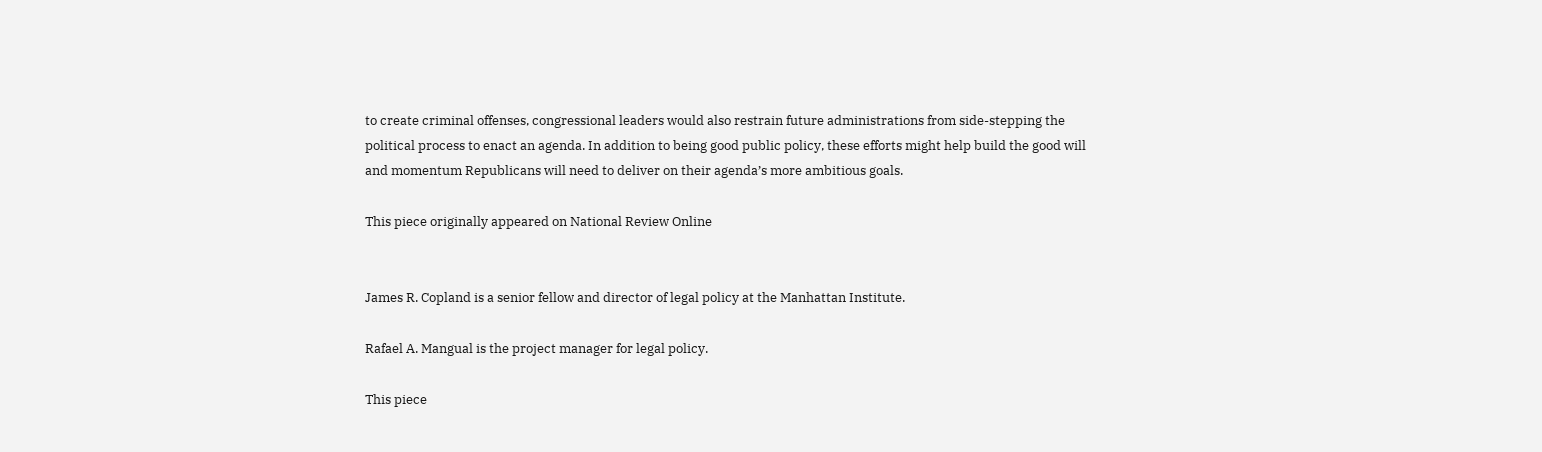to create criminal offenses, congressional leaders would also restrain future administrations from side-stepping the political process to enact an agenda. In addition to being good public policy, these efforts might help build the good will and momentum Republicans will need to deliver on their agenda’s more ambitious goals.

This piece originally appeared on National Review Online


James R. Copland is a senior fellow and director of legal policy at the Manhattan Institute.

Rafael A. Mangual is the project manager for legal policy.

This piece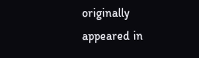originally appeared in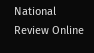National Review Online